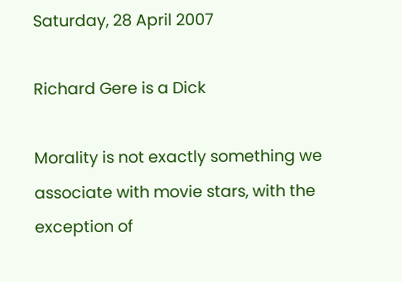Saturday, 28 April 2007

Richard Gere is a Dick

Morality is not exactly something we associate with movie stars, with the exception of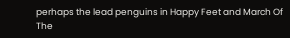perhaps the lead penguins in Happy Feet and March Of The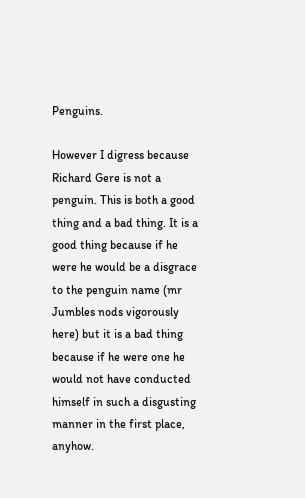Penguins.

However I digress because Richard Gere is not a penguin. This is both a good thing and a bad thing. It is a good thing because if he were he would be a disgrace to the penguin name (mr Jumbles nods vigorously here) but it is a bad thing because if he were one he would not have conducted himself in such a disgusting manner in the first place, anyhow.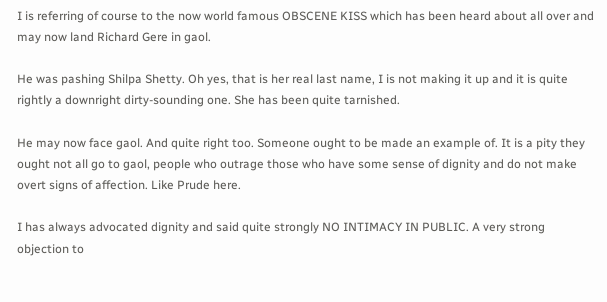I is referring of course to the now world famous OBSCENE KISS which has been heard about all over and may now land Richard Gere in gaol.

He was pashing Shilpa Shetty. Oh yes, that is her real last name, I is not making it up and it is quite rightly a downright dirty-sounding one. She has been quite tarnished.

He may now face gaol. And quite right too. Someone ought to be made an example of. It is a pity they ought not all go to gaol, people who outrage those who have some sense of dignity and do not make overt signs of affection. Like Prude here.

I has always advocated dignity and said quite strongly NO INTIMACY IN PUBLIC. A very strong objection to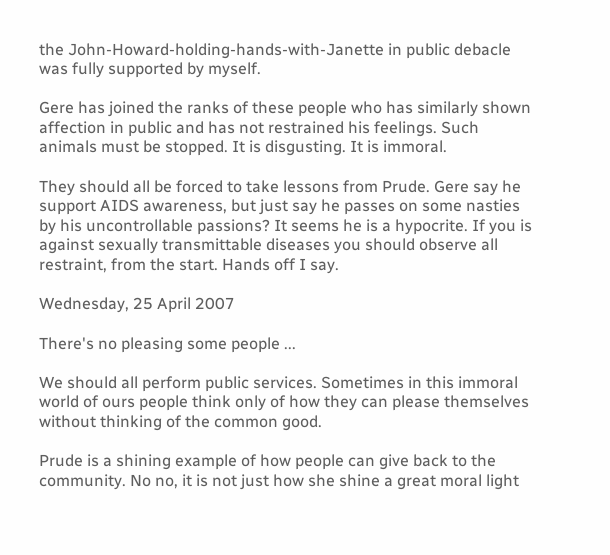the John-Howard-holding-hands-with-Janette in public debacle was fully supported by myself.

Gere has joined the ranks of these people who has similarly shown affection in public and has not restrained his feelings. Such animals must be stopped. It is disgusting. It is immoral.

They should all be forced to take lessons from Prude. Gere say he support AIDS awareness, but just say he passes on some nasties by his uncontrollable passions? It seems he is a hypocrite. If you is against sexually transmittable diseases you should observe all restraint, from the start. Hands off I say.

Wednesday, 25 April 2007

There's no pleasing some people ...

We should all perform public services. Sometimes in this immoral world of ours people think only of how they can please themselves without thinking of the common good.

Prude is a shining example of how people can give back to the community. No no, it is not just how she shine a great moral light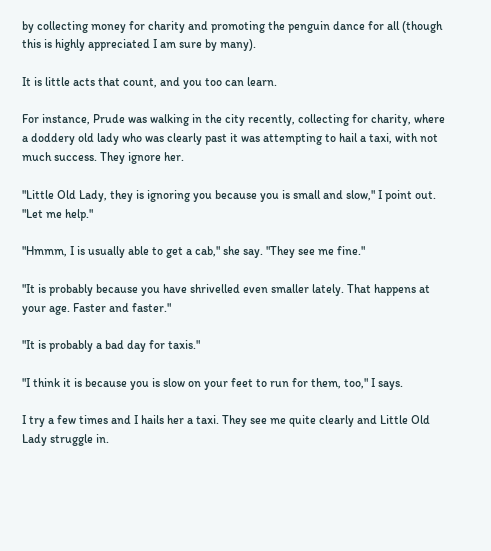by collecting money for charity and promoting the penguin dance for all (though this is highly appreciated I am sure by many).

It is little acts that count, and you too can learn.

For instance, Prude was walking in the city recently, collecting for charity, where a doddery old lady who was clearly past it was attempting to hail a taxi, with not much success. They ignore her.

"Little Old Lady, they is ignoring you because you is small and slow," I point out. "Let me help."

"Hmmm, I is usually able to get a cab," she say. "They see me fine."

"It is probably because you have shrivelled even smaller lately. That happens at your age. Faster and faster."

"It is probably a bad day for taxis."

"I think it is because you is slow on your feet to run for them, too," I says.

I try a few times and I hails her a taxi. They see me quite clearly and Little Old Lady struggle in.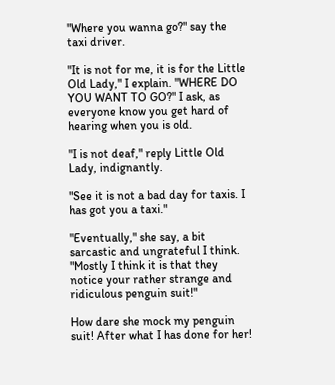"Where you wanna go?" say the taxi driver.

"It is not for me, it is for the Little Old Lady," I explain. "WHERE DO YOU WANT TO GO?" I ask, as everyone know you get hard of hearing when you is old.

"I is not deaf," reply Little Old Lady, indignantly.

"See it is not a bad day for taxis. I has got you a taxi."

"Eventually," she say, a bit sarcastic and ungrateful I think. "Mostly I think it is that they notice your rather strange and ridiculous penguin suit!"

How dare she mock my penguin suit! After what I has done for her!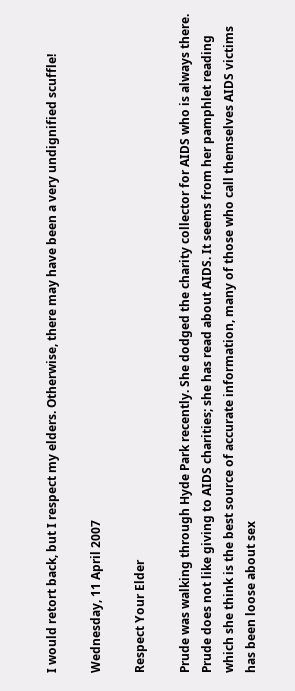I would retort back, but I respect my elders. Otherwise, there may have been a very undignified scuffle!

Wednesday, 11 April 2007

Respect Your Elder

Prude was walking through Hyde Park recently. She dodged the charity collector for AIDS who is always there. Prude does not like giving to AIDS charities; she has read about AIDS. It seems from her pamphlet reading which she think is the best source of accurate information, many of those who call themselves AIDS victims has been loose about sex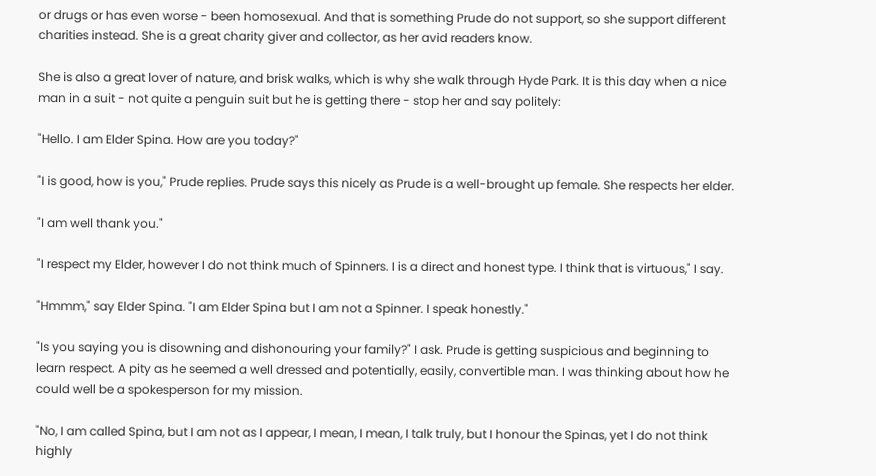or drugs or has even worse - been homosexual. And that is something Prude do not support, so she support different charities instead. She is a great charity giver and collector, as her avid readers know.

She is also a great lover of nature, and brisk walks, which is why she walk through Hyde Park. It is this day when a nice man in a suit - not quite a penguin suit but he is getting there - stop her and say politely:

"Hello. I am Elder Spina. How are you today?"

"I is good, how is you," Prude replies. Prude says this nicely as Prude is a well-brought up female. She respects her elder.

"I am well thank you."

"I respect my Elder, however I do not think much of Spinners. I is a direct and honest type. I think that is virtuous," I say.

"Hmmm," say Elder Spina. "I am Elder Spina but I am not a Spinner. I speak honestly."

"Is you saying you is disowning and dishonouring your family?" I ask. Prude is getting suspicious and beginning to learn respect. A pity as he seemed a well dressed and potentially, easily, convertible man. I was thinking about how he could well be a spokesperson for my mission.

"No, I am called Spina, but I am not as I appear, I mean, I mean, I talk truly, but I honour the Spinas, yet I do not think highly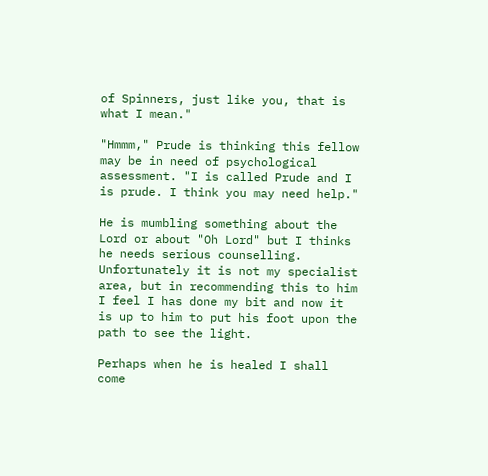of Spinners, just like you, that is what I mean."

"Hmmm," Prude is thinking this fellow may be in need of psychological assessment. "I is called Prude and I is prude. I think you may need help."

He is mumbling something about the Lord or about "Oh Lord" but I thinks he needs serious counselling. Unfortunately it is not my specialist area, but in recommending this to him I feel I has done my bit and now it is up to him to put his foot upon the path to see the light.

Perhaps when he is healed I shall come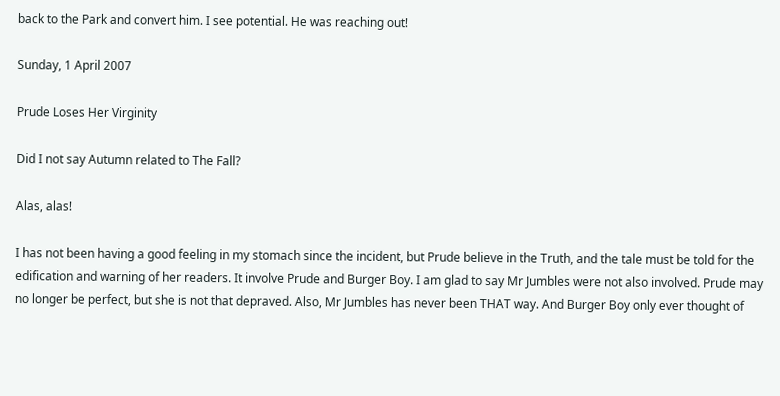back to the Park and convert him. I see potential. He was reaching out!

Sunday, 1 April 2007

Prude Loses Her Virginity

Did I not say Autumn related to The Fall?

Alas, alas!

I has not been having a good feeling in my stomach since the incident, but Prude believe in the Truth, and the tale must be told for the edification and warning of her readers. It involve Prude and Burger Boy. I am glad to say Mr Jumbles were not also involved. Prude may no longer be perfect, but she is not that depraved. Also, Mr Jumbles has never been THAT way. And Burger Boy only ever thought of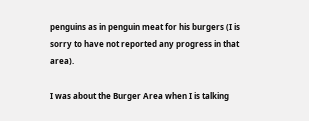penguins as in penguin meat for his burgers (I is sorry to have not reported any progress in that area).

I was about the Burger Area when I is talking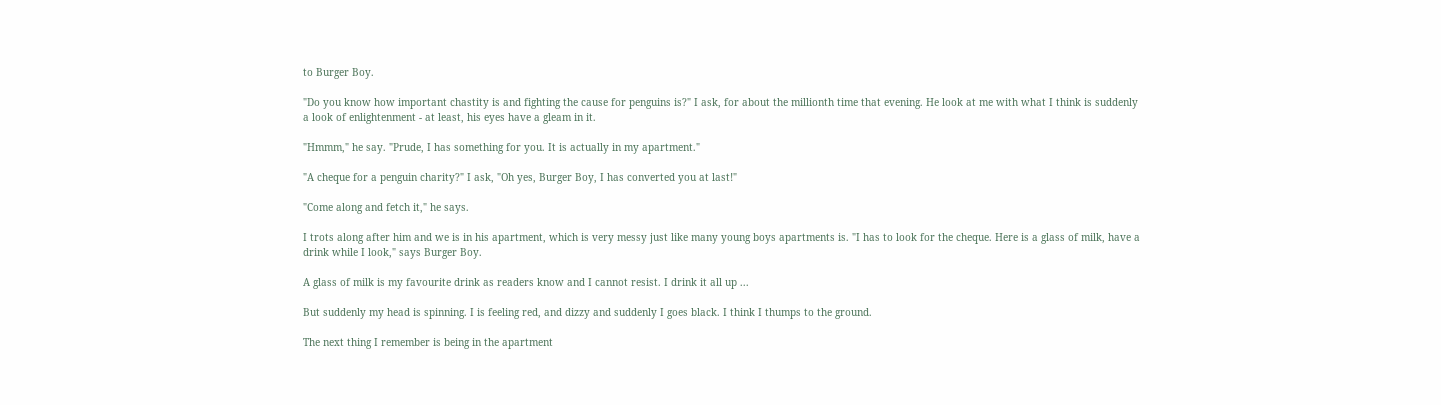to Burger Boy.

"Do you know how important chastity is and fighting the cause for penguins is?" I ask, for about the millionth time that evening. He look at me with what I think is suddenly a look of enlightenment - at least, his eyes have a gleam in it.

"Hmmm," he say. "Prude, I has something for you. It is actually in my apartment."

"A cheque for a penguin charity?" I ask, "Oh yes, Burger Boy, I has converted you at last!"

"Come along and fetch it," he says.

I trots along after him and we is in his apartment, which is very messy just like many young boys apartments is. "I has to look for the cheque. Here is a glass of milk, have a drink while I look," says Burger Boy.

A glass of milk is my favourite drink as readers know and I cannot resist. I drink it all up ...

But suddenly my head is spinning. I is feeling red, and dizzy and suddenly I goes black. I think I thumps to the ground.

The next thing I remember is being in the apartment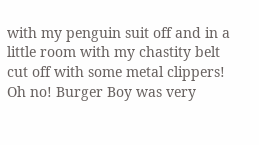with my penguin suit off and in a little room with my chastity belt cut off with some metal clippers! Oh no! Burger Boy was very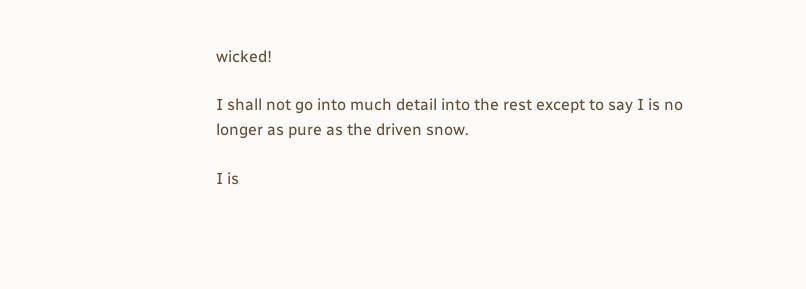wicked!

I shall not go into much detail into the rest except to say I is no longer as pure as the driven snow.

I is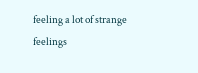feeling a lot of strange feelings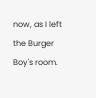now, as I left the Burger Boy's room.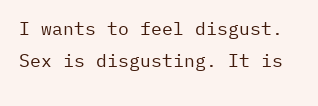I wants to feel disgust. Sex is disgusting. It is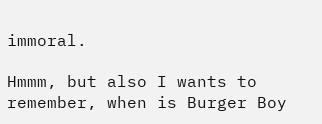immoral.

Hmmm, but also I wants to remember, when is Burger Boy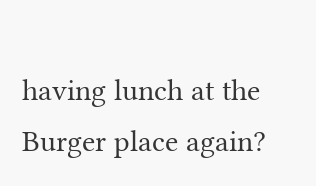having lunch at the Burger place again?